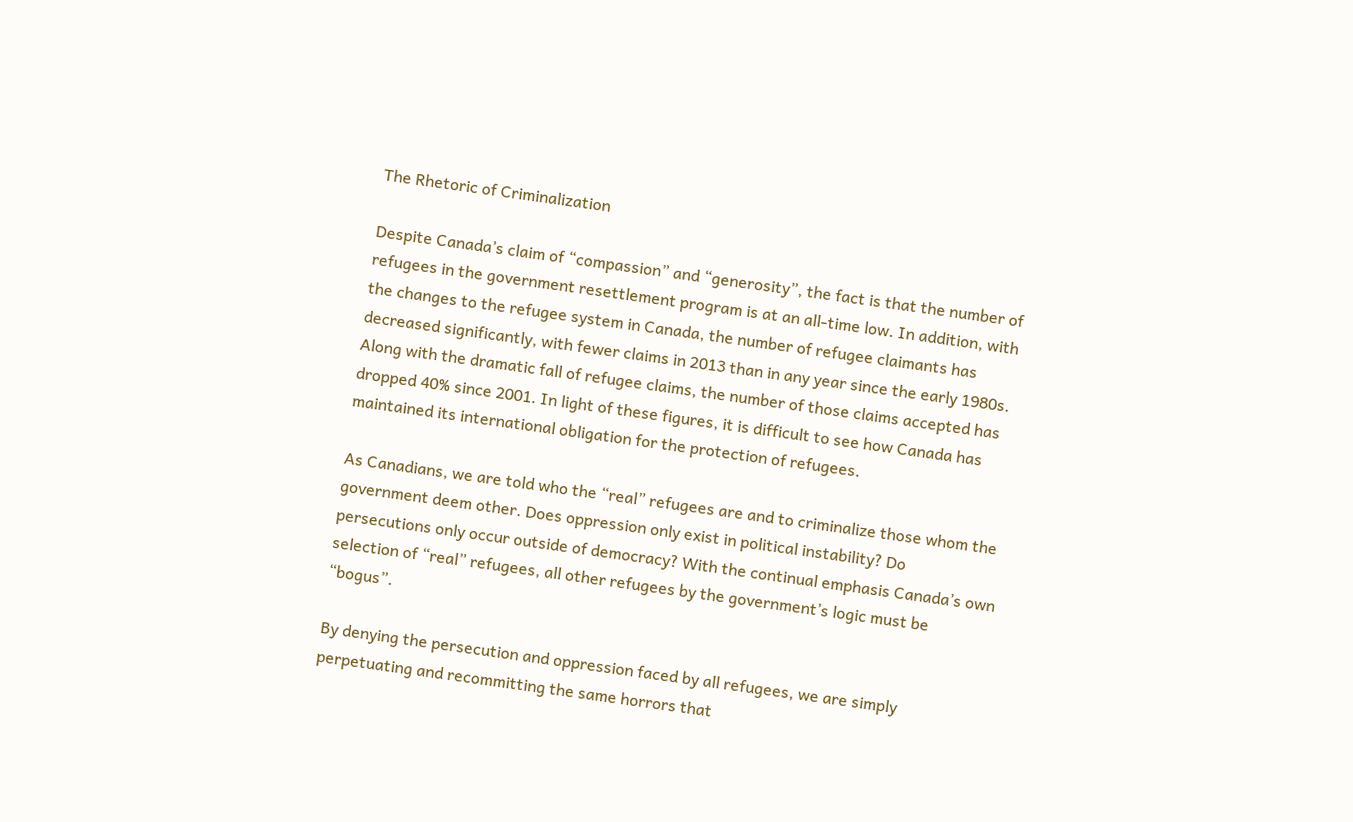The Rhetoric of Criminalization

Despite Canada’s claim of “compassion” and “generosity”, the fact is that the number of refugees in the government resettlement program is at an all-time low. In addition, with the changes to the refugee system in Canada, the number of refugee claimants has decreased significantly, with fewer claims in 2013 than in any year since the early 1980s. Along with the dramatic fall of refugee claims, the number of those claims accepted has dropped 40% since 2001. In light of these figures, it is difficult to see how Canada has maintained its international obligation for the protection of refugees.

As Canadians, we are told who the “real” refugees are and to criminalize those whom the government deem other. Does oppression only exist in political instability? Do persecutions only occur outside of democracy? With the continual emphasis Canada’s own selection of “real” refugees, all other refugees by the government’s logic must be “bogus”.

By denying the persecution and oppression faced by all refugees, we are simply perpetuating and recommitting the same horrors that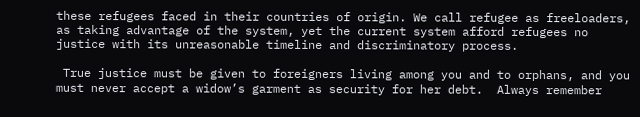these refugees faced in their countries of origin. We call refugee as freeloaders, as taking advantage of the system, yet the current system afford refugees no justice with its unreasonable timeline and discriminatory process.

 True justice must be given to foreigners living among you and to orphans, and you must never accept a widow’s garment as security for her debt.  Always remember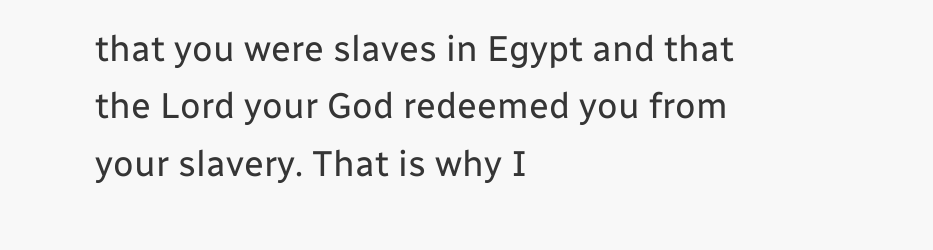that you were slaves in Egypt and that the Lord your God redeemed you from your slavery. That is why I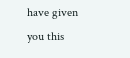have given you this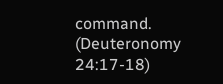command. (Deuteronomy 24:17-18)